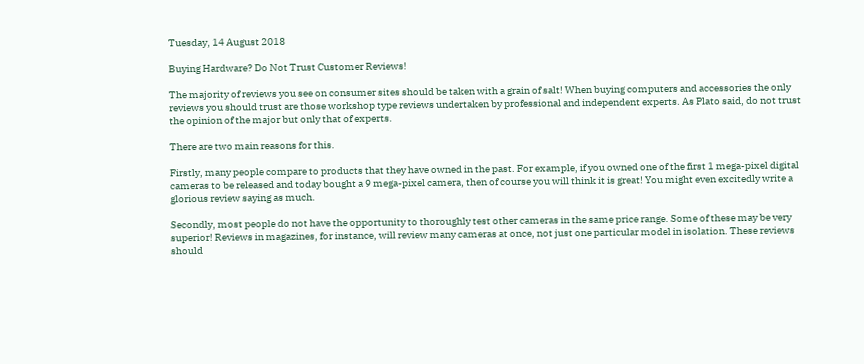Tuesday, 14 August 2018

Buying Hardware? Do Not Trust Customer Reviews!

The majority of reviews you see on consumer sites should be taken with a grain of salt! When buying computers and accessories the only reviews you should trust are those workshop type reviews undertaken by professional and independent experts. As Plato said, do not trust the opinion of the major but only that of experts.

There are two main reasons for this.

Firstly, many people compare to products that they have owned in the past. For example, if you owned one of the first 1 mega-pixel digital cameras to be released and today bought a 9 mega-pixel camera, then of course you will think it is great! You might even excitedly write a glorious review saying as much.

Secondly, most people do not have the opportunity to thoroughly test other cameras in the same price range. Some of these may be very superior! Reviews in magazines, for instance, will review many cameras at once, not just one particular model in isolation. These reviews should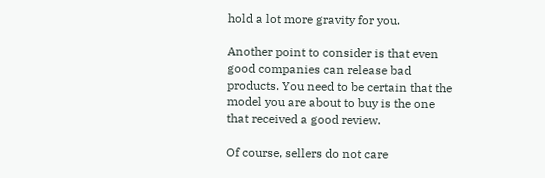hold a lot more gravity for you.

Another point to consider is that even good companies can release bad products. You need to be certain that the model you are about to buy is the one that received a good review.

Of course, sellers do not care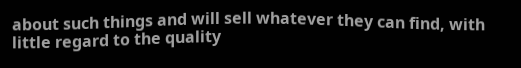about such things and will sell whatever they can find, with little regard to the quality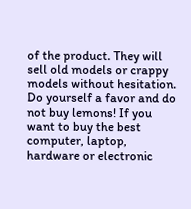of the product. They will sell old models or crappy models without hesitation. Do yourself a favor and do not buy lemons! If you want to buy the best computer, laptop, hardware or electronic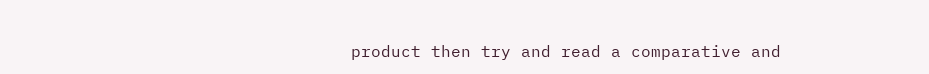product then try and read a comparative and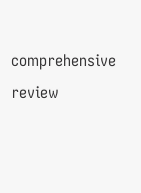comprehensive review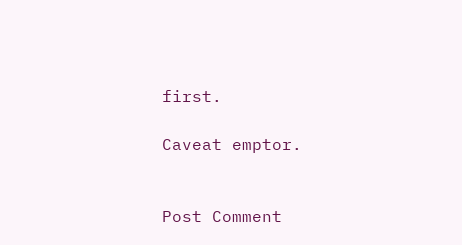first.

Caveat emptor.


Post Comment